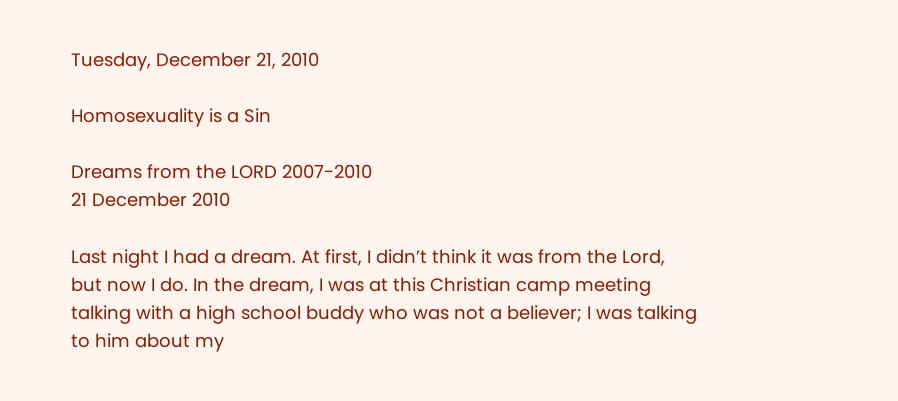Tuesday, December 21, 2010

Homosexuality is a Sin

Dreams from the LORD 2007-2010
21 December 2010

Last night I had a dream. At first, I didn’t think it was from the Lord, but now I do. In the dream, I was at this Christian camp meeting talking with a high school buddy who was not a believer; I was talking to him about my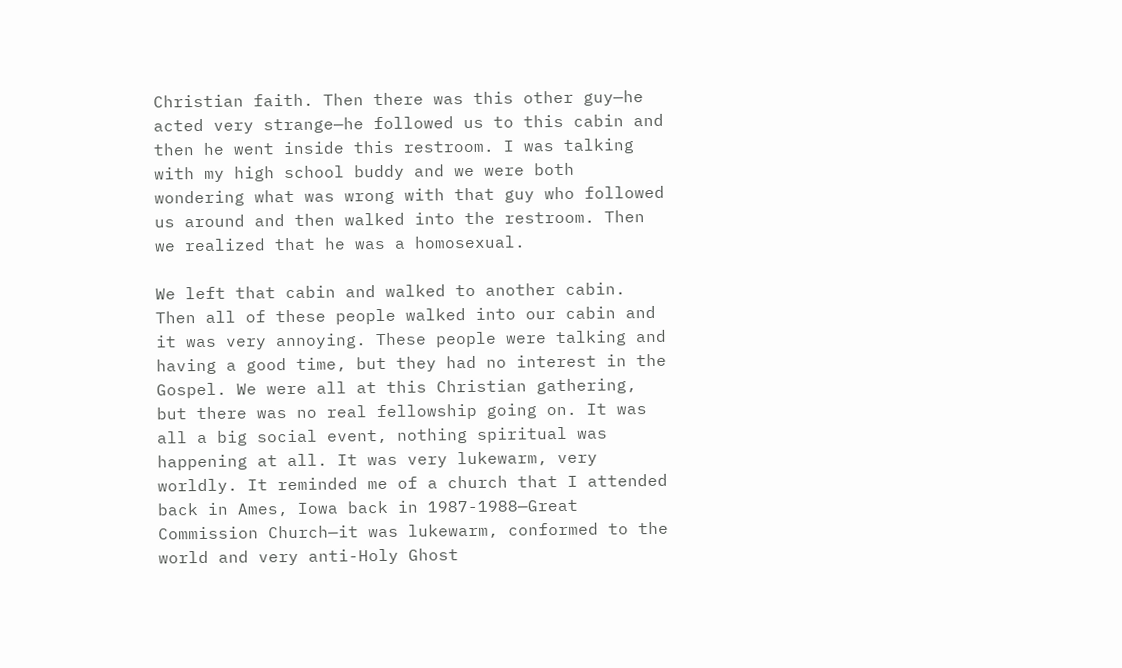Christian faith. Then there was this other guy—he acted very strange—he followed us to this cabin and then he went inside this restroom. I was talking with my high school buddy and we were both wondering what was wrong with that guy who followed us around and then walked into the restroom. Then we realized that he was a homosexual.

We left that cabin and walked to another cabin. Then all of these people walked into our cabin and it was very annoying. These people were talking and having a good time, but they had no interest in the Gospel. We were all at this Christian gathering, but there was no real fellowship going on. It was all a big social event, nothing spiritual was happening at all. It was very lukewarm, very worldly. It reminded me of a church that I attended back in Ames, Iowa back in 1987-1988—Great Commission Church—it was lukewarm, conformed to the world and very anti-Holy Ghost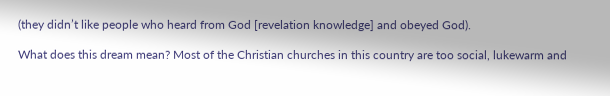(they didn’t like people who heard from God [revelation knowledge] and obeyed God).

What does this dream mean? Most of the Christian churches in this country are too social, lukewarm and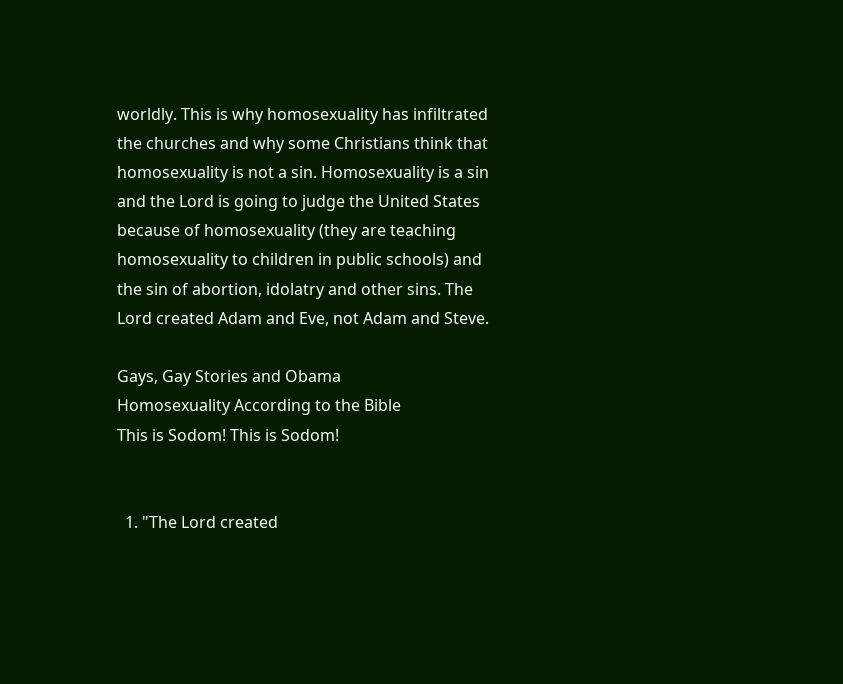worldly. This is why homosexuality has infiltrated the churches and why some Christians think that homosexuality is not a sin. Homosexuality is a sin and the Lord is going to judge the United States because of homosexuality (they are teaching homosexuality to children in public schools) and the sin of abortion, idolatry and other sins. The Lord created Adam and Eve, not Adam and Steve.

Gays, Gay Stories and Obama
Homosexuality According to the Bible
This is Sodom! This is Sodom!


  1. "The Lord created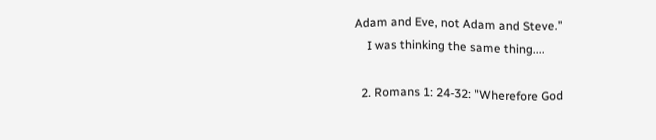Adam and Eve, not Adam and Steve."
    I was thinking the same thing....

  2. Romans 1: 24-32: "Wherefore God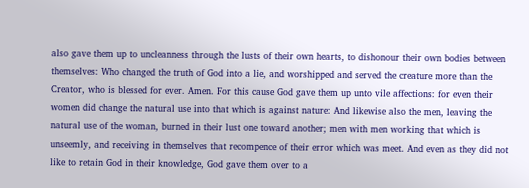also gave them up to uncleanness through the lusts of their own hearts, to dishonour their own bodies between themselves: Who changed the truth of God into a lie, and worshipped and served the creature more than the Creator, who is blessed for ever. Amen. For this cause God gave them up unto vile affections: for even their women did change the natural use into that which is against nature: And likewise also the men, leaving the natural use of the woman, burned in their lust one toward another; men with men working that which is unseemly, and receiving in themselves that recompence of their error which was meet. And even as they did not like to retain God in their knowledge, God gave them over to a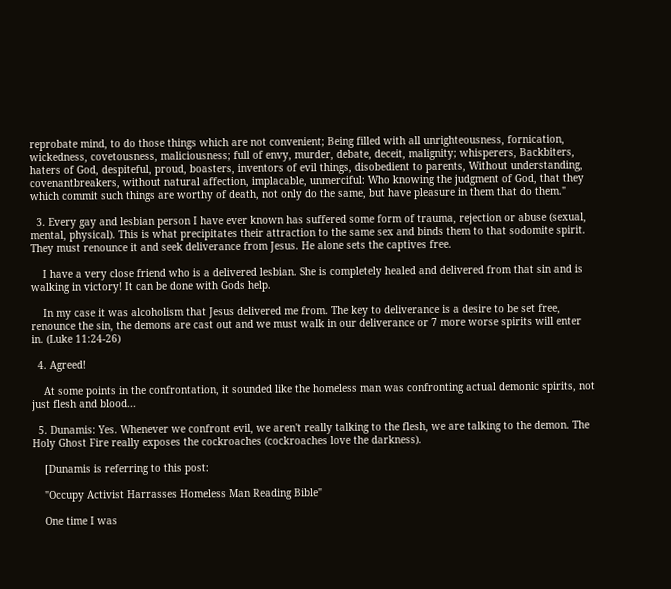reprobate mind, to do those things which are not convenient; Being filled with all unrighteousness, fornication, wickedness, covetousness, maliciousness; full of envy, murder, debate, deceit, malignity; whisperers, Backbiters, haters of God, despiteful, proud, boasters, inventors of evil things, disobedient to parents, Without understanding, covenantbreakers, without natural affection, implacable, unmerciful: Who knowing the judgment of God, that they which commit such things are worthy of death, not only do the same, but have pleasure in them that do them."

  3. Every gay and lesbian person I have ever known has suffered some form of trauma, rejection or abuse (sexual, mental, physical). This is what precipitates their attraction to the same sex and binds them to that sodomite spirit. They must renounce it and seek deliverance from Jesus. He alone sets the captives free.

    I have a very close friend who is a delivered lesbian. She is completely healed and delivered from that sin and is walking in victory! It can be done with Gods help.

    In my case it was alcoholism that Jesus delivered me from. The key to deliverance is a desire to be set free, renounce the sin, the demons are cast out and we must walk in our deliverance or 7 more worse spirits will enter in. (Luke 11:24-26)

  4. Agreed!

    At some points in the confrontation, it sounded like the homeless man was confronting actual demonic spirits, not just flesh and blood...

  5. Dunamis: Yes. Whenever we confront evil, we aren't really talking to the flesh, we are talking to the demon. The Holy Ghost Fire really exposes the cockroaches (cockroaches love the darkness).

    [Dunamis is referring to this post:

    "Occupy Activist Harrasses Homeless Man Reading Bible"

    One time I was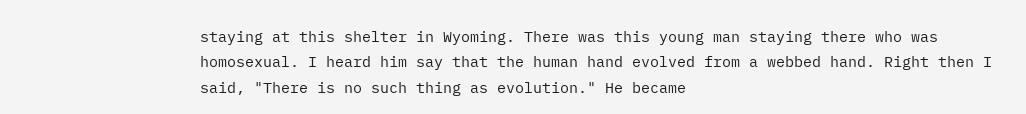staying at this shelter in Wyoming. There was this young man staying there who was homosexual. I heard him say that the human hand evolved from a webbed hand. Right then I said, "There is no such thing as evolution." He became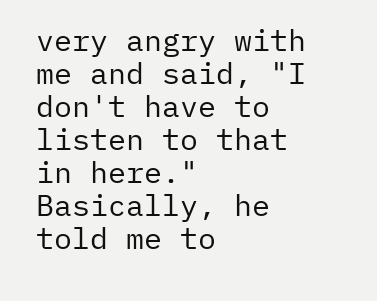very angry with me and said, "I don't have to listen to that in here." Basically, he told me to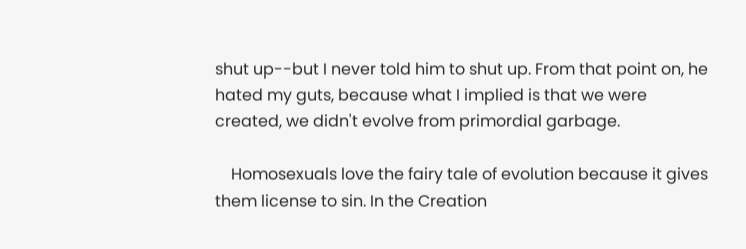shut up--but I never told him to shut up. From that point on, he hated my guts, because what I implied is that we were created, we didn't evolve from primordial garbage.

    Homosexuals love the fairy tale of evolution because it gives them license to sin. In the Creation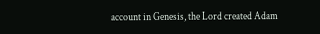account in Genesis, the Lord created Adam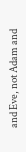and Eve, not Adam and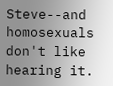Steve--and homosexuals don't like hearing it.